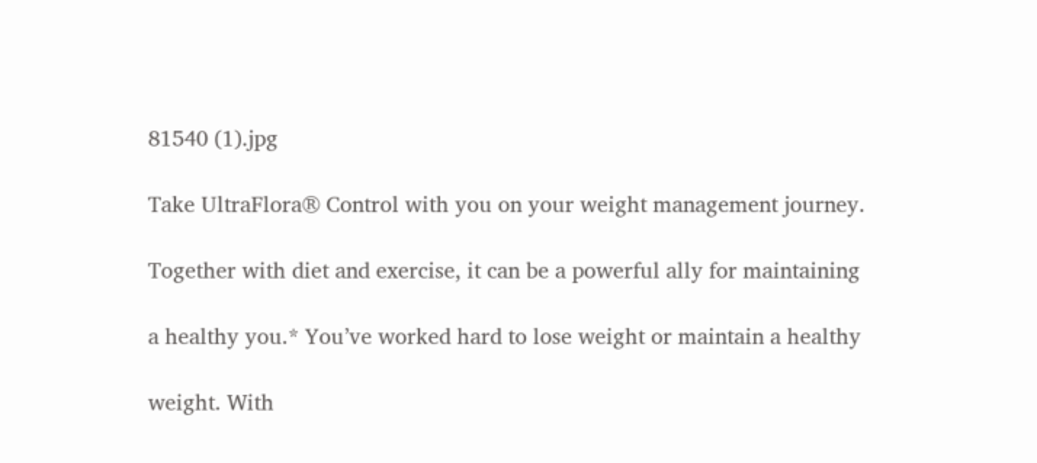81540 (1).jpg

Take UltraFlora® Control with you on your weight management journey.

Together with diet and exercise, it can be a powerful ally for maintaining

a healthy you.* You’ve worked hard to lose weight or maintain a healthy

weight. With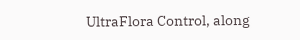UltraFlora Control, along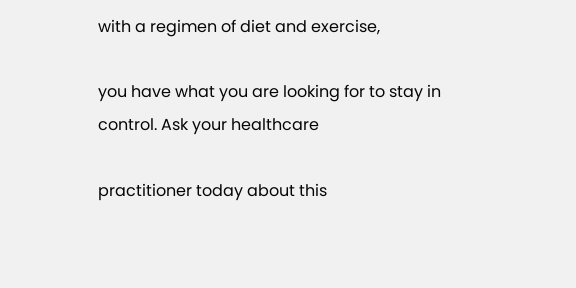with a regimen of diet and exercise,

you have what you are looking for to stay in control. Ask your healthcare

practitioner today about this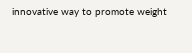innovative way to promote weight